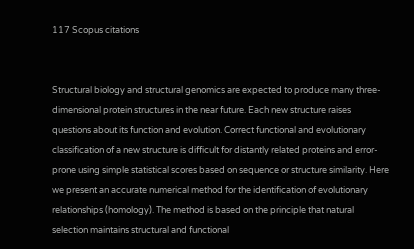117 Scopus citations


Structural biology and structural genomics are expected to produce many three-dimensional protein structures in the near future. Each new structure raises questions about its function and evolution. Correct functional and evolutionary classification of a new structure is difficult for distantly related proteins and error-prone using simple statistical scores based on sequence or structure similarity. Here we present an accurate numerical method for the identification of evolutionary relationships (homology). The method is based on the principle that natural selection maintains structural and functional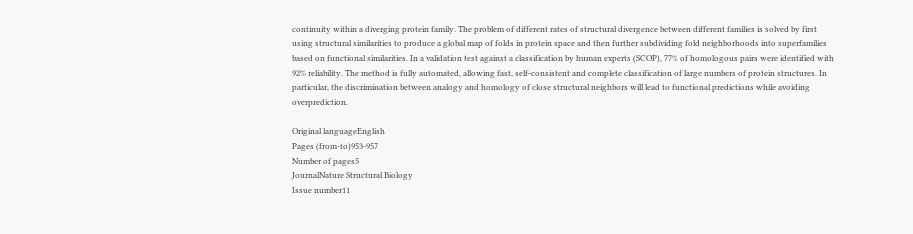continuity within a diverging protein family. The problem of different rates of structural divergence between different families is solved by first using structural similarities to produce a global map of folds in protein space and then further subdividing fold neighborhoods into superfamilies based on functional similarities. In a validation test against a classification by human experts (SCOP), 77% of homologous pairs were identified with 92% reliability. The method is fully automated, allowing fast, self-consistent and complete classification of large numbers of protein structures. In particular, the discrimination between analogy and homology of close structural neighbors will lead to functional predictions while avoiding overprediction.

Original languageEnglish
Pages (from-to)953-957
Number of pages5
JournalNature Structural Biology
Issue number11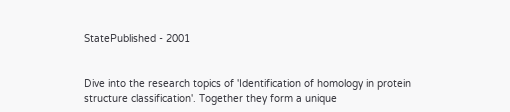StatePublished - 2001


Dive into the research topics of 'Identification of homology in protein structure classification'. Together they form a unique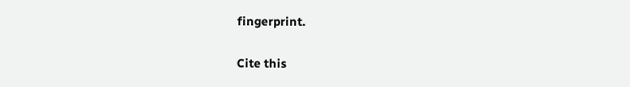fingerprint.

Cite this